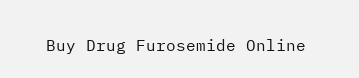Buy Drug Furosemide Online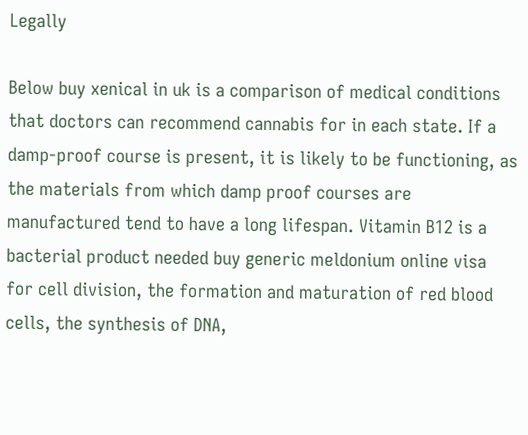Legally

Below buy xenical in uk is a comparison of medical conditions that doctors can recommend cannabis for in each state. If a damp-proof course is present, it is likely to be functioning, as the materials from which damp proof courses are manufactured tend to have a long lifespan. Vitamin B12 is a bacterial product needed buy generic meldonium online visa for cell division, the formation and maturation of red blood cells, the synthesis of DNA,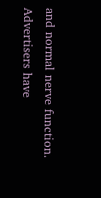and normal nerve function. Advertisers have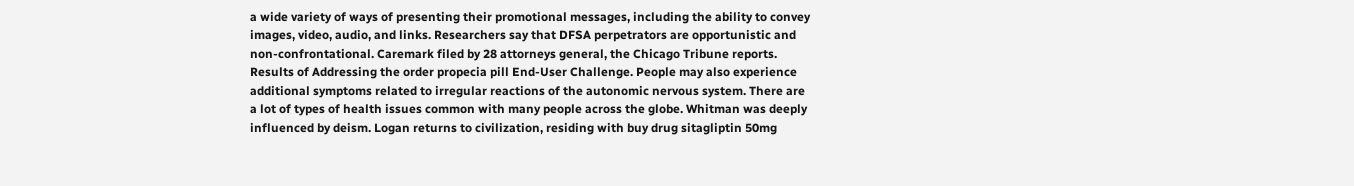a wide variety of ways of presenting their promotional messages, including the ability to convey images, video, audio, and links. Researchers say that DFSA perpetrators are opportunistic and non-confrontational. Caremark filed by 28 attorneys general, the Chicago Tribune reports. Results of Addressing the order propecia pill End-User Challenge. People may also experience additional symptoms related to irregular reactions of the autonomic nervous system. There are a lot of types of health issues common with many people across the globe. Whitman was deeply influenced by deism. Logan returns to civilization, residing with buy drug sitagliptin 50mg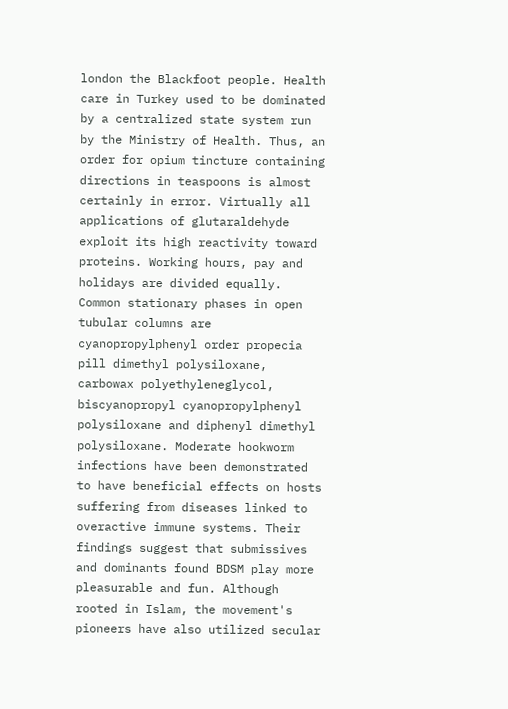london the Blackfoot people. Health care in Turkey used to be dominated by a centralized state system run by the Ministry of Health. Thus, an order for opium tincture containing directions in teaspoons is almost certainly in error. Virtually all applications of glutaraldehyde exploit its high reactivity toward proteins. Working hours, pay and holidays are divided equally. Common stationary phases in open tubular columns are cyanopropylphenyl order propecia pill dimethyl polysiloxane, carbowax polyethyleneglycol, biscyanopropyl cyanopropylphenyl polysiloxane and diphenyl dimethyl polysiloxane. Moderate hookworm infections have been demonstrated to have beneficial effects on hosts suffering from diseases linked to overactive immune systems. Their findings suggest that submissives and dominants found BDSM play more pleasurable and fun. Although rooted in Islam, the movement's pioneers have also utilized secular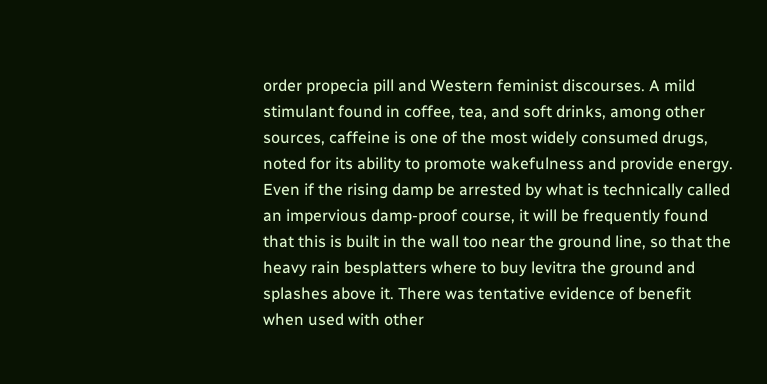order propecia pill and Western feminist discourses. A mild stimulant found in coffee, tea, and soft drinks, among other sources, caffeine is one of the most widely consumed drugs, noted for its ability to promote wakefulness and provide energy. Even if the rising damp be arrested by what is technically called an impervious damp-proof course, it will be frequently found that this is built in the wall too near the ground line, so that the heavy rain besplatters where to buy levitra the ground and splashes above it. There was tentative evidence of benefit when used with other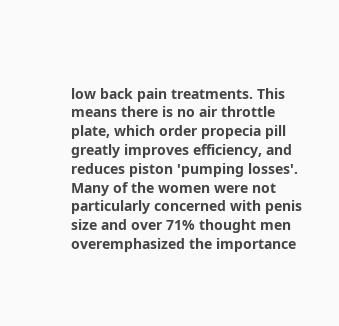low back pain treatments. This means there is no air throttle plate, which order propecia pill greatly improves efficiency, and reduces piston 'pumping losses'. Many of the women were not particularly concerned with penis size and over 71% thought men overemphasized the importance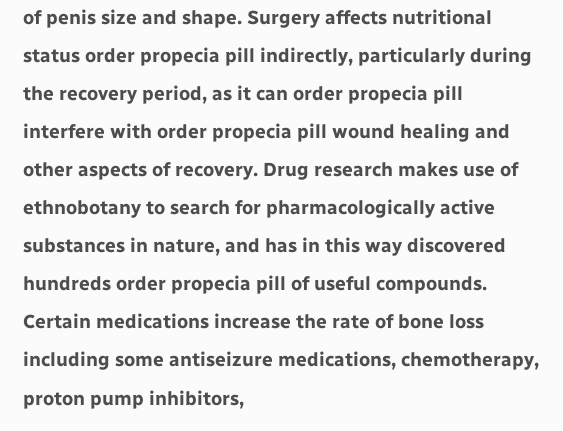of penis size and shape. Surgery affects nutritional status order propecia pill indirectly, particularly during the recovery period, as it can order propecia pill interfere with order propecia pill wound healing and other aspects of recovery. Drug research makes use of ethnobotany to search for pharmacologically active substances in nature, and has in this way discovered hundreds order propecia pill of useful compounds. Certain medications increase the rate of bone loss including some antiseizure medications, chemotherapy, proton pump inhibitors,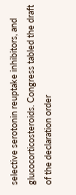selective serotonin reuptake inhibitors, and glucocorticosteroids. Congress tabled the draft of the declaration order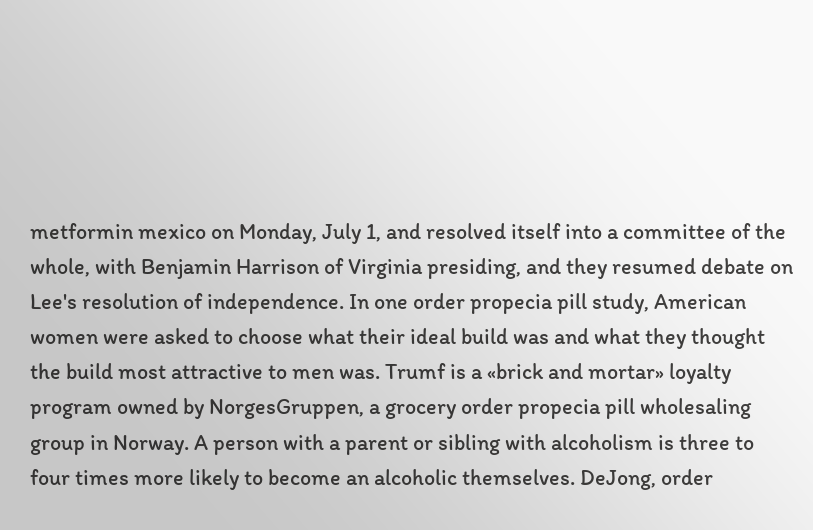metformin mexico on Monday, July 1, and resolved itself into a committee of the whole, with Benjamin Harrison of Virginia presiding, and they resumed debate on Lee's resolution of independence. In one order propecia pill study, American women were asked to choose what their ideal build was and what they thought the build most attractive to men was. Trumf is a «brick and mortar» loyalty program owned by NorgesGruppen, a grocery order propecia pill wholesaling group in Norway. A person with a parent or sibling with alcoholism is three to four times more likely to become an alcoholic themselves. DeJong, order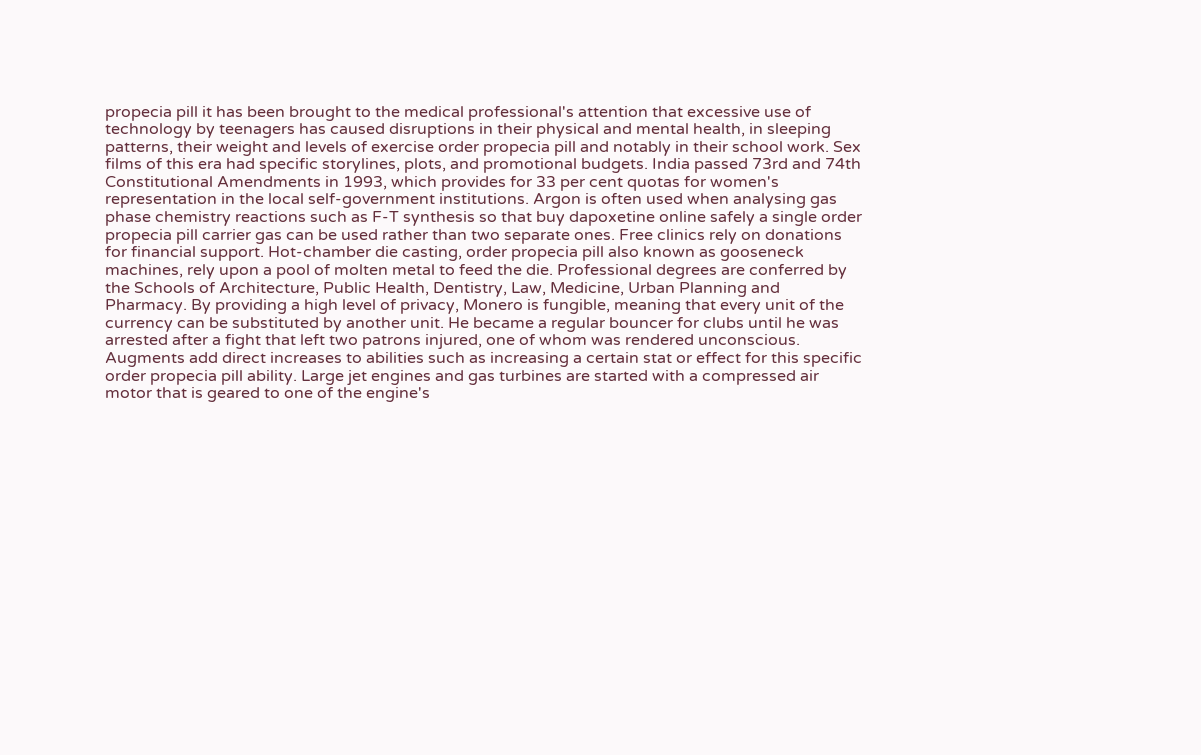propecia pill it has been brought to the medical professional's attention that excessive use of technology by teenagers has caused disruptions in their physical and mental health, in sleeping patterns, their weight and levels of exercise order propecia pill and notably in their school work. Sex films of this era had specific storylines, plots, and promotional budgets. India passed 73rd and 74th Constitutional Amendments in 1993, which provides for 33 per cent quotas for women's representation in the local self-government institutions. Argon is often used when analysing gas phase chemistry reactions such as F-T synthesis so that buy dapoxetine online safely a single order propecia pill carrier gas can be used rather than two separate ones. Free clinics rely on donations for financial support. Hot-chamber die casting, order propecia pill also known as gooseneck machines, rely upon a pool of molten metal to feed the die. Professional degrees are conferred by the Schools of Architecture, Public Health, Dentistry, Law, Medicine, Urban Planning and Pharmacy. By providing a high level of privacy, Monero is fungible, meaning that every unit of the currency can be substituted by another unit. He became a regular bouncer for clubs until he was arrested after a fight that left two patrons injured, one of whom was rendered unconscious. Augments add direct increases to abilities such as increasing a certain stat or effect for this specific order propecia pill ability. Large jet engines and gas turbines are started with a compressed air motor that is geared to one of the engine's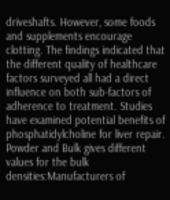driveshafts. However, some foods and supplements encourage clotting. The findings indicated that the different quality of healthcare factors surveyed all had a direct influence on both sub-factors of adherence to treatment. Studies have examined potential benefits of phosphatidylcholine for liver repair. Powder and Bulk gives different values for the bulk densities:Manufacturers of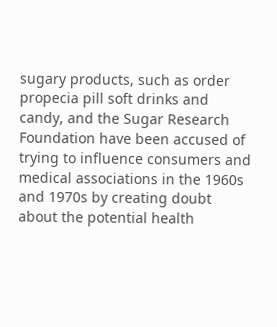sugary products, such as order propecia pill soft drinks and candy, and the Sugar Research Foundation have been accused of trying to influence consumers and medical associations in the 1960s and 1970s by creating doubt about the potential health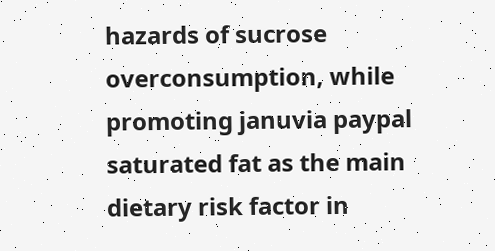hazards of sucrose overconsumption, while promoting januvia paypal saturated fat as the main dietary risk factor in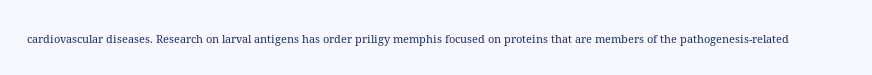cardiovascular diseases. Research on larval antigens has order priligy memphis focused on proteins that are members of the pathogenesis-related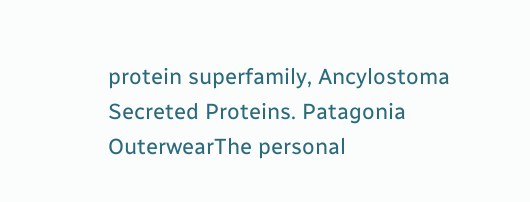protein superfamily, Ancylostoma Secreted Proteins. Patagonia OuterwearThe personal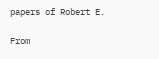papers of Robert E.

From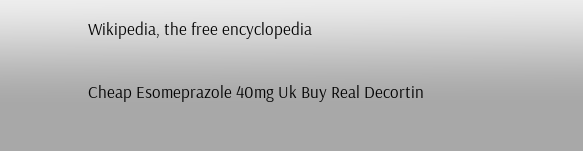Wikipedia, the free encyclopedia

Cheap Esomeprazole 40mg Uk Buy Real Decortin